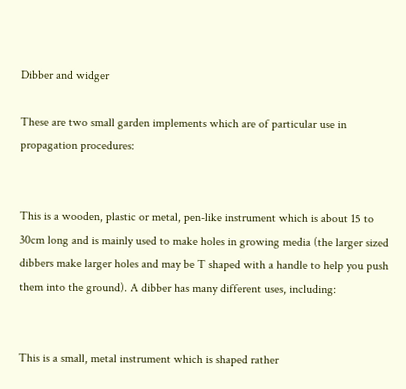Dibber and widger

These are two small garden implements which are of particular use in propagation procedures:


This is a wooden, plastic or metal, pen-like instrument which is about 15 to 30cm long and is mainly used to make holes in growing media (the larger sized dibbers make larger holes and may be T shaped with a handle to help you push them into the ground). A dibber has many different uses, including:


This is a small, metal instrument which is shaped rather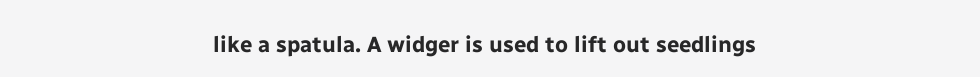like a spatula. A widger is used to lift out seedlings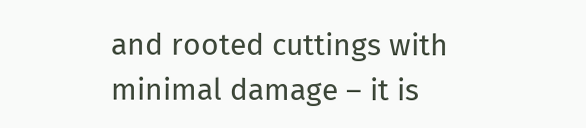and rooted cuttings with minimal damage – it is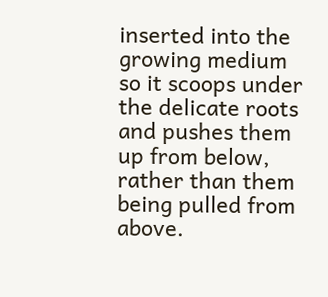inserted into the growing medium so it scoops under the delicate roots and pushes them up from below, rather than them being pulled from above.